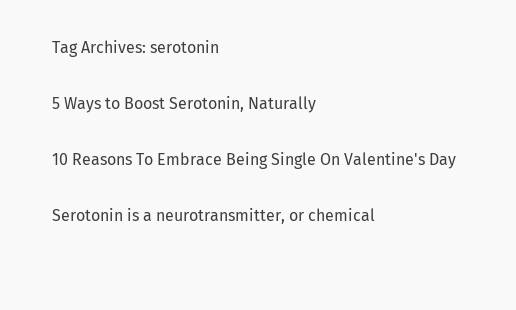Tag Archives: serotonin

5 Ways to Boost Serotonin, Naturally

10 Reasons To Embrace Being Single On Valentine's Day

Serotonin is a neurotransmitter, or chemical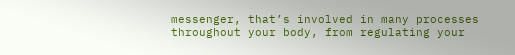messenger, that’s involved in many processes throughout your body, from regulating your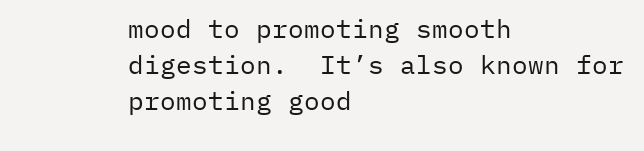mood to promoting smooth digestion.  It’s also known for promoting good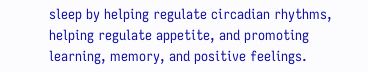sleep by helping regulate circadian rhythms, helping regulate appetite, and promoting learning, memory, and positive feelings.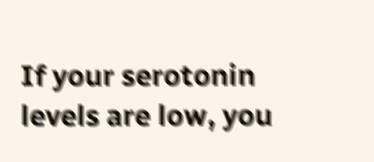If your serotonin levels are low, you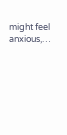might feel anxious,…